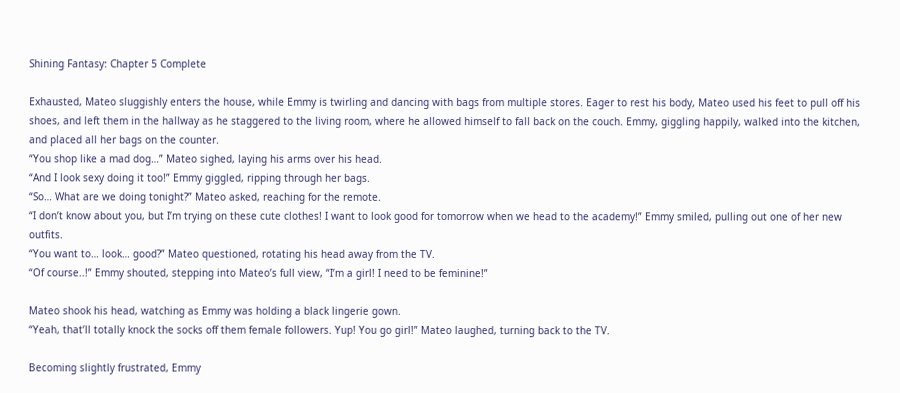Shining Fantasy: Chapter 5 Complete

Exhausted, Mateo sluggishly enters the house, while Emmy is twirling and dancing with bags from multiple stores. Eager to rest his body, Mateo used his feet to pull off his shoes, and left them in the hallway as he staggered to the living room, where he allowed himself to fall back on the couch. Emmy, giggling happily, walked into the kitchen, and placed all her bags on the counter.
“You shop like a mad dog…” Mateo sighed, laying his arms over his head.
“And I look sexy doing it too!” Emmy giggled, ripping through her bags.
“So… What are we doing tonight?” Mateo asked, reaching for the remote.
“I don’t know about you, but I’m trying on these cute clothes! I want to look good for tomorrow when we head to the academy!” Emmy smiled, pulling out one of her new outfits.
“You want to… look… good?” Mateo questioned, rotating his head away from the TV.
“Of course..!” Emmy shouted, stepping into Mateo’s full view, “I’m a girl! I need to be feminine!”

Mateo shook his head, watching as Emmy was holding a black lingerie gown.
“Yeah, that’ll totally knock the socks off them female followers. Yup! You go girl!” Mateo laughed, turning back to the TV.

Becoming slightly frustrated, Emmy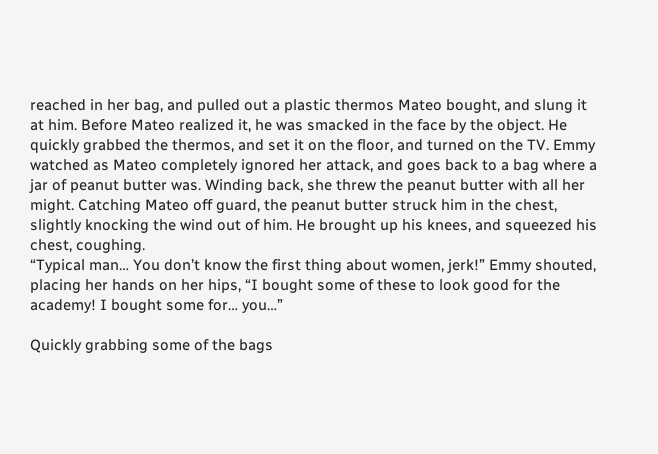reached in her bag, and pulled out a plastic thermos Mateo bought, and slung it at him. Before Mateo realized it, he was smacked in the face by the object. He quickly grabbed the thermos, and set it on the floor, and turned on the TV. Emmy watched as Mateo completely ignored her attack, and goes back to a bag where a jar of peanut butter was. Winding back, she threw the peanut butter with all her might. Catching Mateo off guard, the peanut butter struck him in the chest, slightly knocking the wind out of him. He brought up his knees, and squeezed his chest, coughing.
“Typical man… You don’t know the first thing about women, jerk!” Emmy shouted, placing her hands on her hips, “I bought some of these to look good for the academy! I bought some for… you…”

Quickly grabbing some of the bags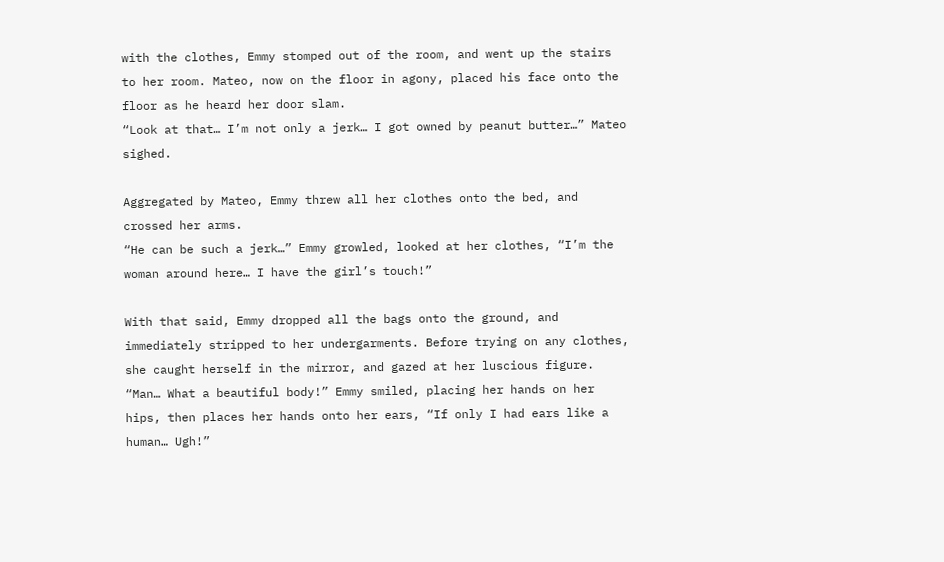with the clothes, Emmy stomped out of the room, and went up the stairs to her room. Mateo, now on the floor in agony, placed his face onto the floor as he heard her door slam.
“Look at that… I’m not only a jerk… I got owned by peanut butter…” Mateo sighed.

Aggregated by Mateo, Emmy threw all her clothes onto the bed, and crossed her arms.
“He can be such a jerk…” Emmy growled, looked at her clothes, “I’m the woman around here… I have the girl’s touch!”

With that said, Emmy dropped all the bags onto the ground, and immediately stripped to her undergarments. Before trying on any clothes, she caught herself in the mirror, and gazed at her luscious figure.
“Man… What a beautiful body!” Emmy smiled, placing her hands on her hips, then places her hands onto her ears, “If only I had ears like a human… Ugh!”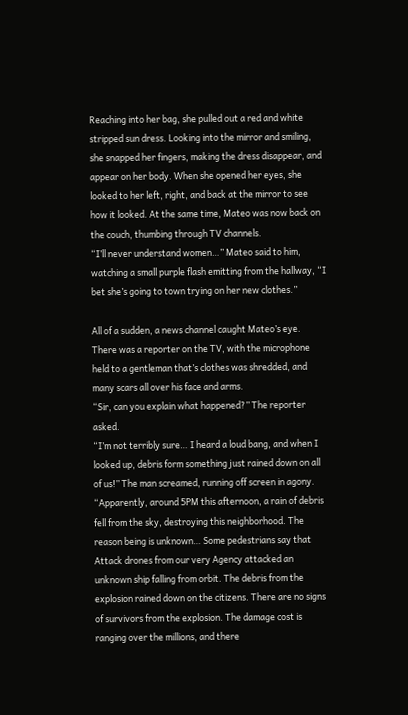Reaching into her bag, she pulled out a red and white stripped sun dress. Looking into the mirror and smiling, she snapped her fingers, making the dress disappear, and appear on her body. When she opened her eyes, she looked to her left, right, and back at the mirror to see how it looked. At the same time, Mateo was now back on the couch, thumbing through TV channels.
“I’ll never understand women…” Mateo said to him, watching a small purple flash emitting from the hallway, “I bet she’s going to town trying on her new clothes.”

All of a sudden, a news channel caught Mateo’s eye. There was a reporter on the TV, with the microphone held to a gentleman that’s clothes was shredded, and many scars all over his face and arms.
“Sir, can you explain what happened?” The reporter asked.
“I’m not terribly sure… I heard a loud bang, and when I looked up, debris form something just rained down on all of us!” The man screamed, running off screen in agony.
“Apparently, around 5PM this afternoon, a rain of debris fell from the sky, destroying this neighborhood. The reason being is unknown… Some pedestrians say that Attack drones from our very Agency attacked an unknown ship falling from orbit. The debris from the explosion rained down on the citizens. There are no signs of survivors from the explosion. The damage cost is ranging over the millions, and there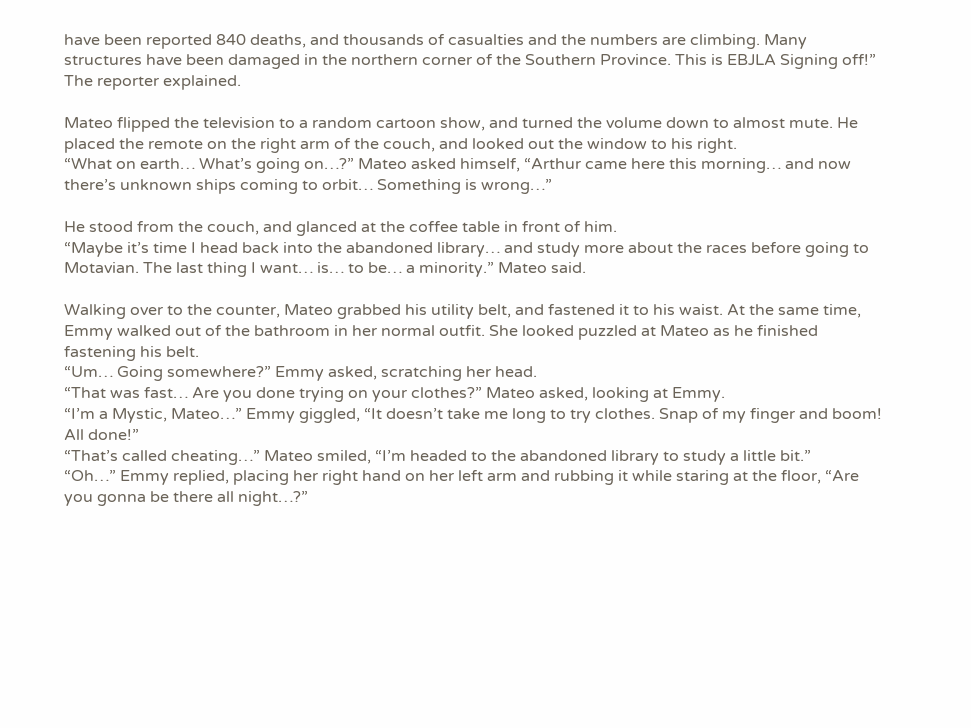have been reported 840 deaths, and thousands of casualties and the numbers are climbing. Many structures have been damaged in the northern corner of the Southern Province. This is EBJLA Signing off!” The reporter explained.

Mateo flipped the television to a random cartoon show, and turned the volume down to almost mute. He placed the remote on the right arm of the couch, and looked out the window to his right.
“What on earth… What’s going on…?” Mateo asked himself, “Arthur came here this morning… and now there’s unknown ships coming to orbit… Something is wrong…”

He stood from the couch, and glanced at the coffee table in front of him.
“Maybe it’s time I head back into the abandoned library… and study more about the races before going to Motavian. The last thing I want… is… to be… a minority.” Mateo said.

Walking over to the counter, Mateo grabbed his utility belt, and fastened it to his waist. At the same time, Emmy walked out of the bathroom in her normal outfit. She looked puzzled at Mateo as he finished fastening his belt.
“Um… Going somewhere?” Emmy asked, scratching her head.
“That was fast… Are you done trying on your clothes?” Mateo asked, looking at Emmy.
“I’m a Mystic, Mateo…” Emmy giggled, “It doesn’t take me long to try clothes. Snap of my finger and boom! All done!”
“That’s called cheating…” Mateo smiled, “I’m headed to the abandoned library to study a little bit.”
“Oh…” Emmy replied, placing her right hand on her left arm and rubbing it while staring at the floor, “Are you gonna be there all night…?”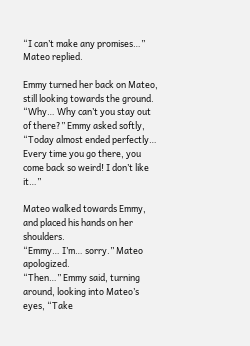“I can’t make any promises…” Mateo replied.

Emmy turned her back on Mateo, still looking towards the ground.
“Why… Why can’t you stay out of there?” Emmy asked softly, “Today almost ended perfectly… Every time you go there, you come back so weird! I don’t like it…”

Mateo walked towards Emmy, and placed his hands on her shoulders.
“Emmy… I’m… sorry.” Mateo apologized.
“Then…” Emmy said, turning around, looking into Mateo’s eyes, “Take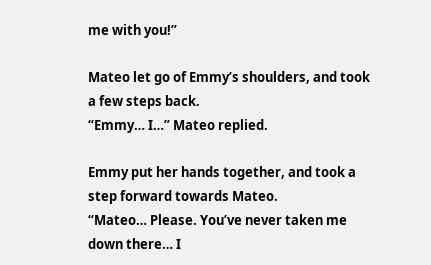me with you!”

Mateo let go of Emmy’s shoulders, and took a few steps back.
“Emmy… I…” Mateo replied.

Emmy put her hands together, and took a step forward towards Mateo.
“Mateo… Please. You’ve never taken me down there… I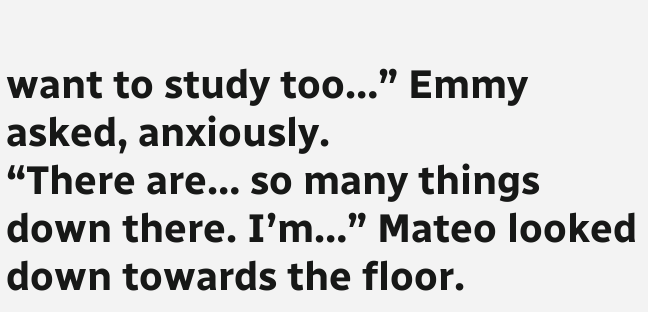want to study too…” Emmy asked, anxiously.
“There are… so many things down there. I’m…” Mateo looked down towards the floor.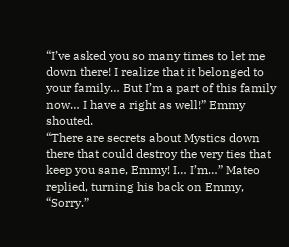“I’ve asked you so many times to let me down there! I realize that it belonged to your family… But I’m a part of this family now… I have a right as well!” Emmy shouted.
“There are secrets about Mystics down there that could destroy the very ties that keep you sane, Emmy! I… I’m…” Mateo replied, turning his back on Emmy, “Sorry.”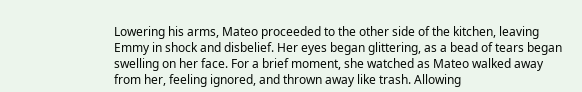Lowering his arms, Mateo proceeded to the other side of the kitchen, leaving Emmy in shock and disbelief. Her eyes began glittering, as a bead of tears began swelling on her face. For a brief moment, she watched as Mateo walked away from her, feeling ignored, and thrown away like trash. Allowing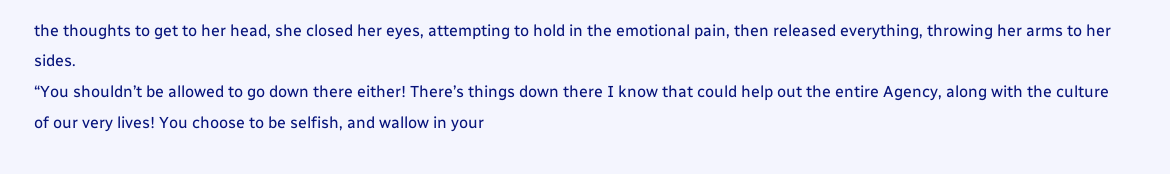the thoughts to get to her head, she closed her eyes, attempting to hold in the emotional pain, then released everything, throwing her arms to her sides.
“You shouldn’t be allowed to go down there either! There’s things down there I know that could help out the entire Agency, along with the culture of our very lives! You choose to be selfish, and wallow in your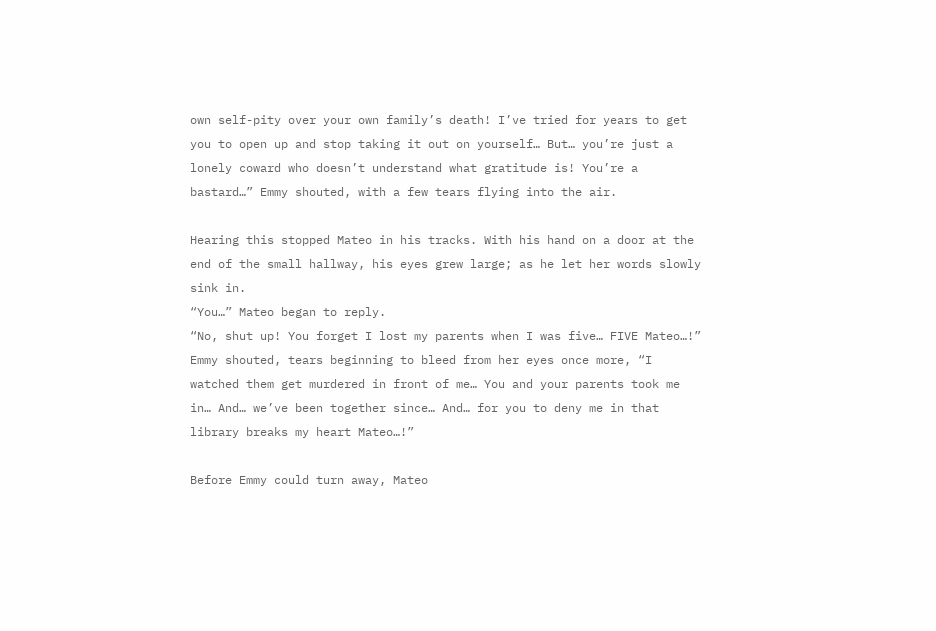own self-pity over your own family’s death! I’ve tried for years to get you to open up and stop taking it out on yourself… But… you’re just a lonely coward who doesn’t understand what gratitude is! You’re a bastard…” Emmy shouted, with a few tears flying into the air.

Hearing this stopped Mateo in his tracks. With his hand on a door at the end of the small hallway, his eyes grew large; as he let her words slowly sink in.
“You…” Mateo began to reply.
“No, shut up! You forget I lost my parents when I was five… FIVE Mateo…!” Emmy shouted, tears beginning to bleed from her eyes once more, “I watched them get murdered in front of me… You and your parents took me in… And… we’ve been together since… And… for you to deny me in that library breaks my heart Mateo…!”

Before Emmy could turn away, Mateo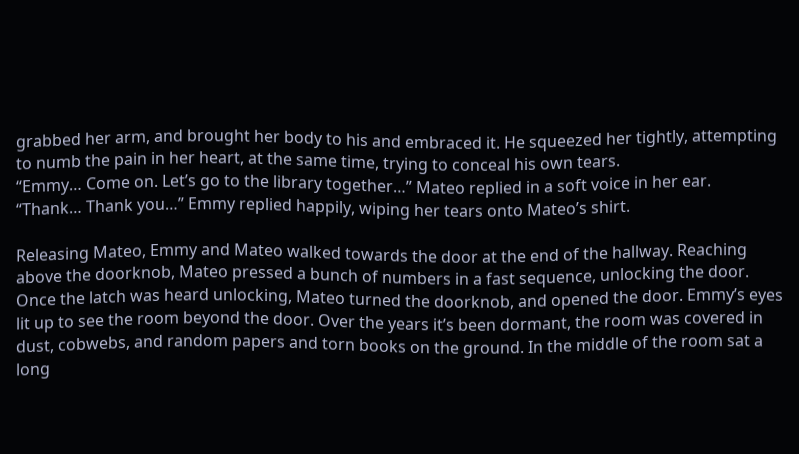grabbed her arm, and brought her body to his and embraced it. He squeezed her tightly, attempting to numb the pain in her heart, at the same time, trying to conceal his own tears.
“Emmy… Come on. Let’s go to the library together…” Mateo replied in a soft voice in her ear.
“Thank… Thank you…” Emmy replied happily, wiping her tears onto Mateo’s shirt.

Releasing Mateo, Emmy and Mateo walked towards the door at the end of the hallway. Reaching above the doorknob, Mateo pressed a bunch of numbers in a fast sequence, unlocking the door. Once the latch was heard unlocking, Mateo turned the doorknob, and opened the door. Emmy’s eyes lit up to see the room beyond the door. Over the years it’s been dormant, the room was covered in dust, cobwebs, and random papers and torn books on the ground. In the middle of the room sat a long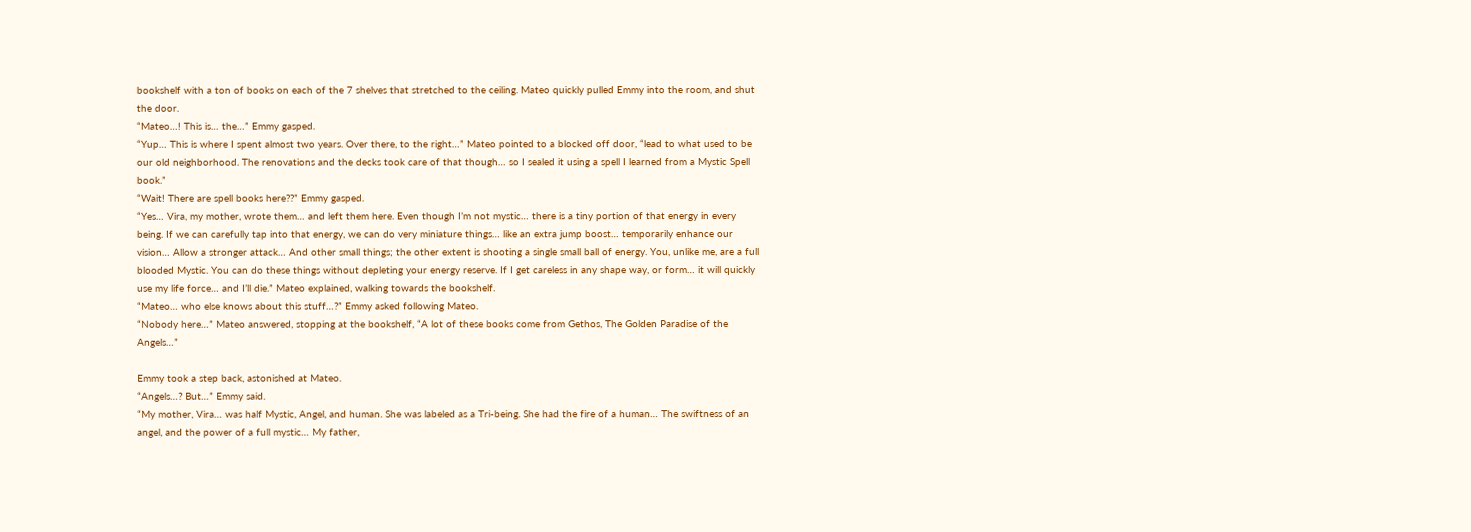bookshelf with a ton of books on each of the 7 shelves that stretched to the ceiling. Mateo quickly pulled Emmy into the room, and shut the door.
“Mateo…! This is… the…” Emmy gasped.
“Yup… This is where I spent almost two years. Over there, to the right…” Mateo pointed to a blocked off door, “lead to what used to be our old neighborhood. The renovations and the decks took care of that though… so I sealed it using a spell I learned from a Mystic Spell book.”
“Wait! There are spell books here??” Emmy gasped.
“Yes… Vira, my mother, wrote them… and left them here. Even though I’m not mystic… there is a tiny portion of that energy in every being. If we can carefully tap into that energy, we can do very miniature things… like an extra jump boost… temporarily enhance our vision… Allow a stronger attack… And other small things; the other extent is shooting a single small ball of energy. You, unlike me, are a full blooded Mystic. You can do these things without depleting your energy reserve. If I get careless in any shape way, or form… it will quickly use my life force… and I’ll die.” Mateo explained, walking towards the bookshelf.
“Mateo… who else knows about this stuff…?” Emmy asked following Mateo.
“Nobody here…” Mateo answered, stopping at the bookshelf, “A lot of these books come from Gethos, The Golden Paradise of the Angels…”

Emmy took a step back, astonished at Mateo.
“Angels…? But…” Emmy said.
“My mother, Vira… was half Mystic, Angel, and human. She was labeled as a Tri-being. She had the fire of a human… The swiftness of an angel, and the power of a full mystic… My father,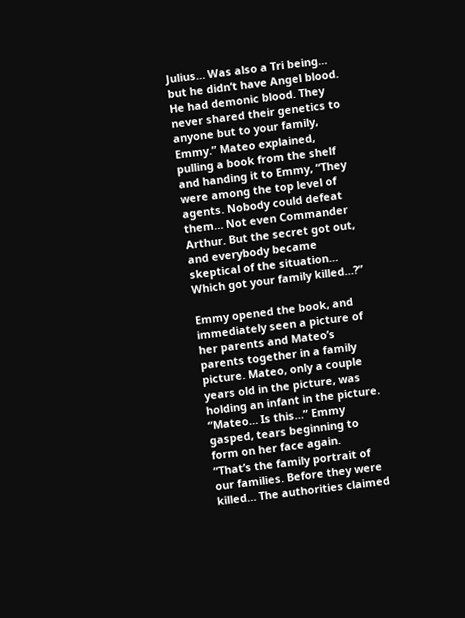Julius… Was also a Tri being… but he didn’t have Angel blood. He had demonic blood. They never shared their genetics to anyone but to your family, Emmy.” Mateo explained, pulling a book from the shelf and handing it to Emmy, “They were among the top level of agents. Nobody could defeat them… Not even Commander Arthur. But the secret got out, and everybody became skeptical of the situation… Which got your family killed…?”

Emmy opened the book, and immediately seen a picture of her parents and Mateo’s parents together in a family picture. Mateo, only a couple years old in the picture, was holding an infant in the picture.
“Mateo… Is this…” Emmy gasped, tears beginning to form on her face again.
“That’s the family portrait of our families. Before they were killed… The authorities claimed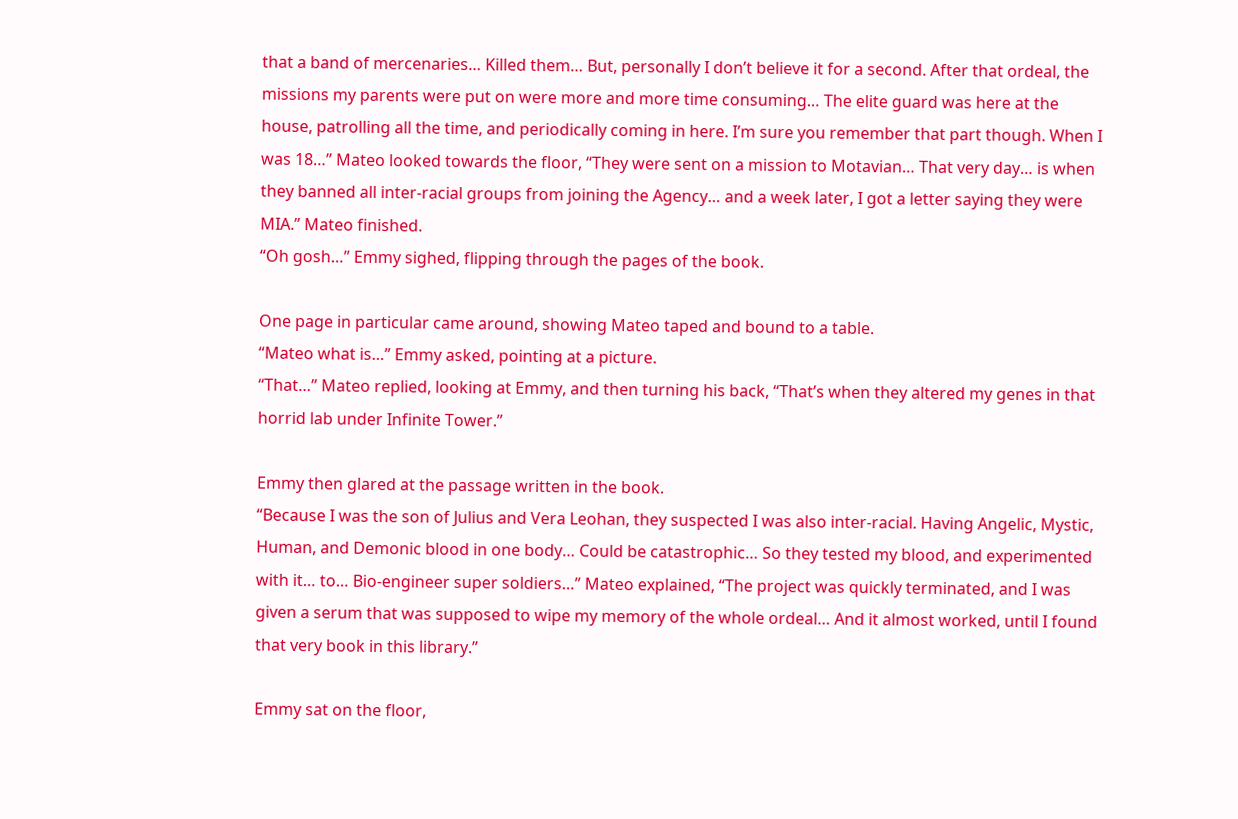that a band of mercenaries… Killed them… But, personally I don’t believe it for a second. After that ordeal, the missions my parents were put on were more and more time consuming… The elite guard was here at the house, patrolling all the time, and periodically coming in here. I’m sure you remember that part though. When I was 18…” Mateo looked towards the floor, “They were sent on a mission to Motavian… That very day… is when they banned all inter-racial groups from joining the Agency… and a week later, I got a letter saying they were MIA.” Mateo finished.
“Oh gosh…” Emmy sighed, flipping through the pages of the book.

One page in particular came around, showing Mateo taped and bound to a table.
“Mateo what is…” Emmy asked, pointing at a picture.
“That…” Mateo replied, looking at Emmy, and then turning his back, “That’s when they altered my genes in that horrid lab under Infinite Tower.”

Emmy then glared at the passage written in the book.
“Because I was the son of Julius and Vera Leohan, they suspected I was also inter-racial. Having Angelic, Mystic, Human, and Demonic blood in one body… Could be catastrophic… So they tested my blood, and experimented with it… to… Bio-engineer super soldiers…” Mateo explained, “The project was quickly terminated, and I was given a serum that was supposed to wipe my memory of the whole ordeal… And it almost worked, until I found that very book in this library.”

Emmy sat on the floor,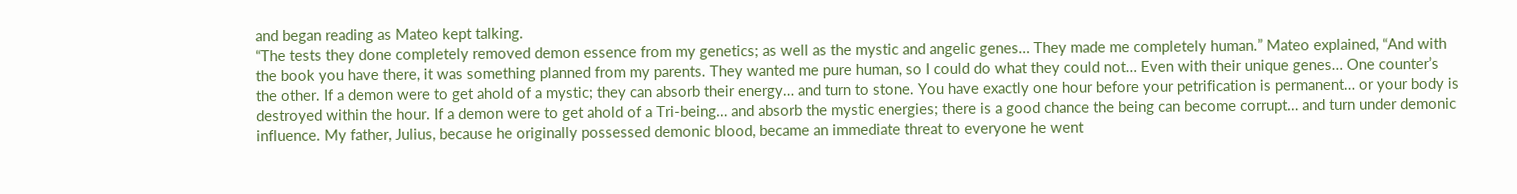and began reading as Mateo kept talking.
“The tests they done completely removed demon essence from my genetics; as well as the mystic and angelic genes… They made me completely human.” Mateo explained, “And with the book you have there, it was something planned from my parents. They wanted me pure human, so I could do what they could not… Even with their unique genes… One counter’s the other. If a demon were to get ahold of a mystic; they can absorb their energy… and turn to stone. You have exactly one hour before your petrification is permanent… or your body is destroyed within the hour. If a demon were to get ahold of a Tri-being… and absorb the mystic energies; there is a good chance the being can become corrupt… and turn under demonic influence. My father, Julius, because he originally possessed demonic blood, became an immediate threat to everyone he went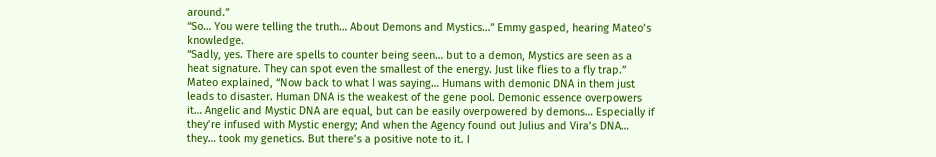around.”
“So… You were telling the truth… About Demons and Mystics…” Emmy gasped, hearing Mateo’s knowledge.
“Sadly, yes. There are spells to counter being seen… but to a demon, Mystics are seen as a heat signature. They can spot even the smallest of the energy. Just like flies to a fly trap.” Mateo explained, “Now back to what I was saying… Humans with demonic DNA in them just leads to disaster. Human DNA is the weakest of the gene pool. Demonic essence overpowers it… Angelic and Mystic DNA are equal, but can be easily overpowered by demons… Especially if they’re infused with Mystic energy; And when the Agency found out Julius and Vira’s DNA… they… took my genetics. But there’s a positive note to it. I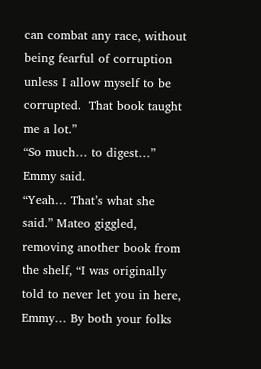can combat any race, without being fearful of corruption unless I allow myself to be corrupted.  That book taught me a lot.”
“So much… to digest…” Emmy said.
“Yeah… That’s what she said.” Mateo giggled, removing another book from the shelf, “I was originally told to never let you in here, Emmy… By both your folks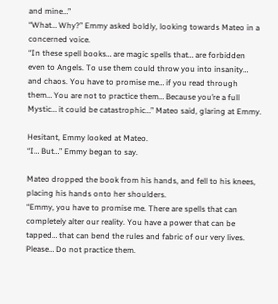and mine…”
“What… Why?” Emmy asked boldly, looking towards Mateo in a concerned voice.
“In these spell books… are magic spells that… are forbidden even to Angels. To use them could throw you into insanity… and chaos. You have to promise me… if you read through them… You are not to practice them… Because you’re a full Mystic… it could be catastrophic…” Mateo said, glaring at Emmy.

Hesitant, Emmy looked at Mateo.
“I… But…” Emmy began to say.

Mateo dropped the book from his hands, and fell to his knees, placing his hands onto her shoulders.
“Emmy, you have to promise me. There are spells that can completely alter our reality. You have a power that can be tapped… that can bend the rules and fabric of our very lives. Please… Do not practice them.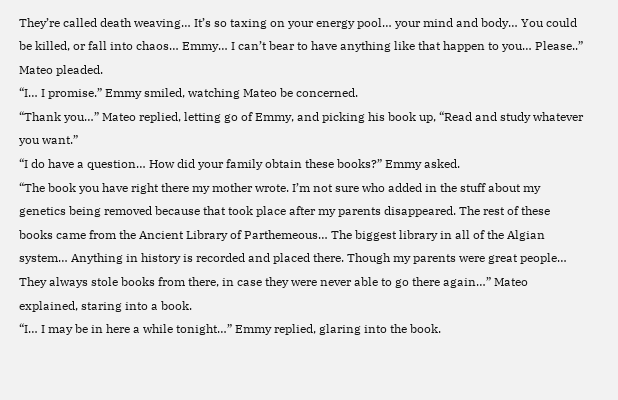They’re called death weaving… It’s so taxing on your energy pool… your mind and body… You could be killed, or fall into chaos… Emmy… I can’t bear to have anything like that happen to you… Please..” Mateo pleaded.
“I… I promise.” Emmy smiled, watching Mateo be concerned.
“Thank you…” Mateo replied, letting go of Emmy, and picking his book up, “Read and study whatever you want.”
“I do have a question… How did your family obtain these books?” Emmy asked.
“The book you have right there my mother wrote. I’m not sure who added in the stuff about my genetics being removed because that took place after my parents disappeared. The rest of these books came from the Ancient Library of Parthemeous… The biggest library in all of the Algian system… Anything in history is recorded and placed there. Though my parents were great people… They always stole books from there, in case they were never able to go there again…” Mateo explained, staring into a book.
“I… I may be in here a while tonight…” Emmy replied, glaring into the book.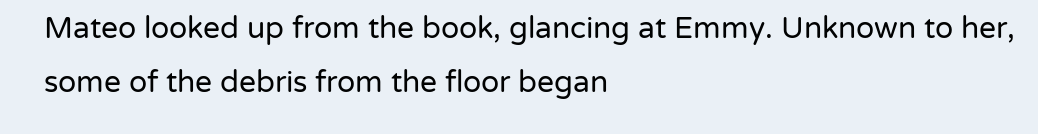Mateo looked up from the book, glancing at Emmy. Unknown to her, some of the debris from the floor began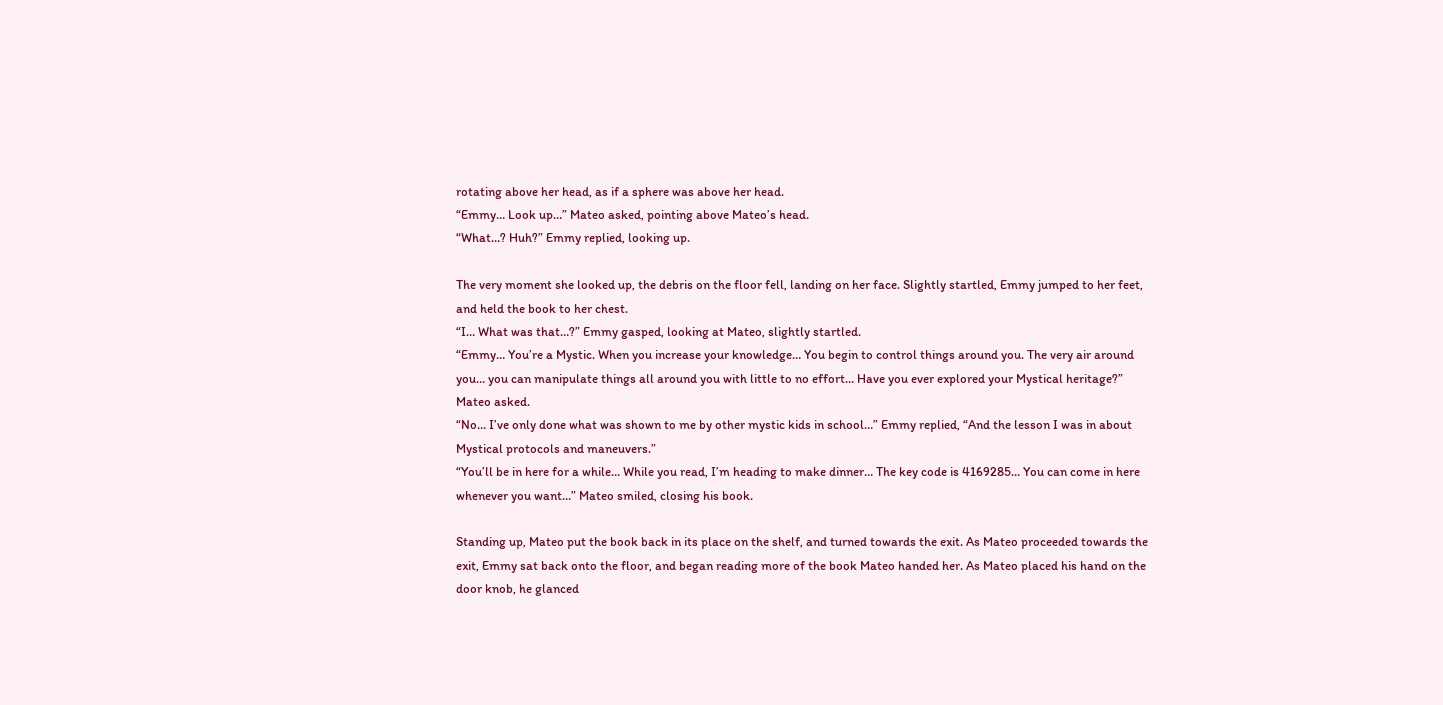rotating above her head, as if a sphere was above her head.
“Emmy… Look up…” Mateo asked, pointing above Mateo’s head.
“What…? Huh?” Emmy replied, looking up.

The very moment she looked up, the debris on the floor fell, landing on her face. Slightly startled, Emmy jumped to her feet, and held the book to her chest.
“I… What was that…?” Emmy gasped, looking at Mateo, slightly startled.
“Emmy… You’re a Mystic. When you increase your knowledge… You begin to control things around you. The very air around you… you can manipulate things all around you with little to no effort… Have you ever explored your Mystical heritage?” Mateo asked.
“No… I’ve only done what was shown to me by other mystic kids in school…” Emmy replied, “And the lesson I was in about Mystical protocols and maneuvers.”
“You’ll be in here for a while… While you read, I’m heading to make dinner… The key code is 4169285… You can come in here whenever you want…” Mateo smiled, closing his book.

Standing up, Mateo put the book back in its place on the shelf, and turned towards the exit. As Mateo proceeded towards the exit, Emmy sat back onto the floor, and began reading more of the book Mateo handed her. As Mateo placed his hand on the door knob, he glanced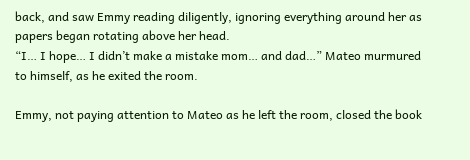back, and saw Emmy reading diligently, ignoring everything around her as papers began rotating above her head.
“I… I hope… I didn’t make a mistake mom… and dad…” Mateo murmured to himself, as he exited the room.

Emmy, not paying attention to Mateo as he left the room, closed the book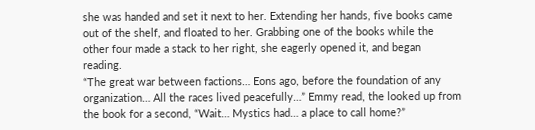she was handed and set it next to her. Extending her hands, five books came out of the shelf, and floated to her. Grabbing one of the books while the other four made a stack to her right, she eagerly opened it, and began reading.
“The great war between factions… Eons ago, before the foundation of any organization… All the races lived peacefully…” Emmy read, the looked up from the book for a second, “Wait… Mystics had… a place to call home?”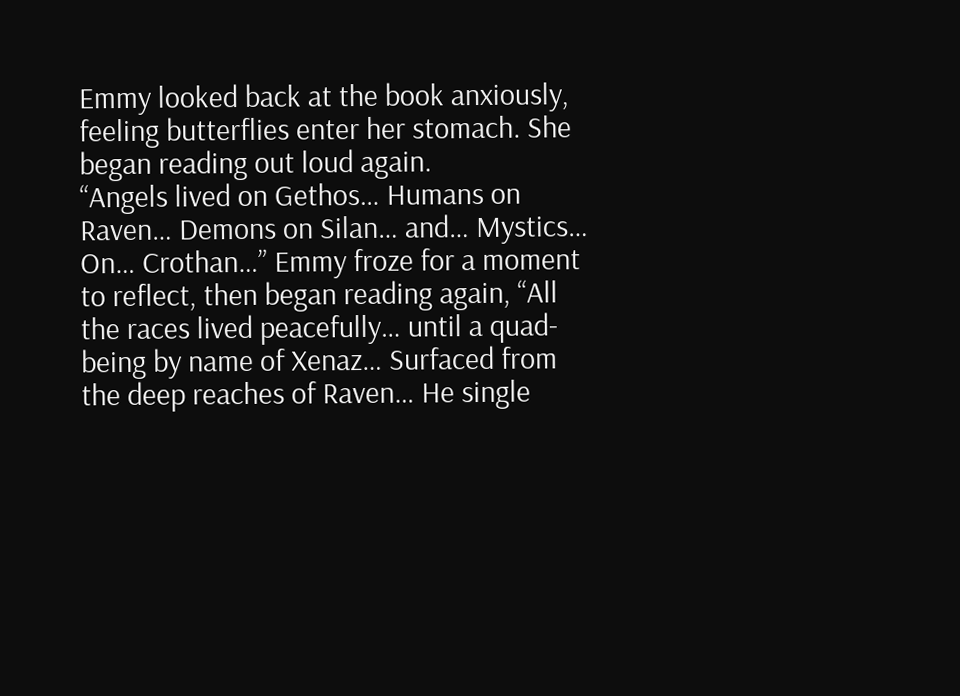Emmy looked back at the book anxiously, feeling butterflies enter her stomach. She began reading out loud again.
“Angels lived on Gethos… Humans on Raven… Demons on Silan… and… Mystics… On… Crothan…” Emmy froze for a moment to reflect, then began reading again, “All the races lived peacefully… until a quad-being by name of Xenaz… Surfaced from the deep reaches of Raven… He single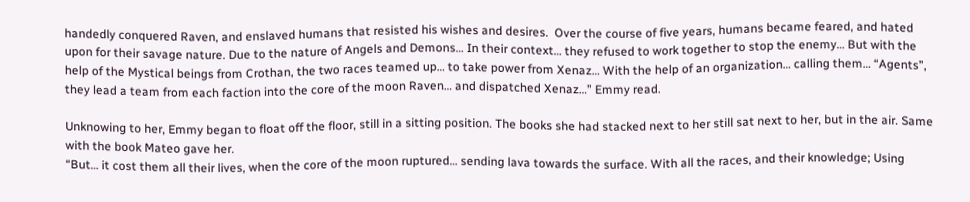handedly conquered Raven, and enslaved humans that resisted his wishes and desires.  Over the course of five years, humans became feared, and hated upon for their savage nature. Due to the nature of Angels and Demons… In their context… they refused to work together to stop the enemy… But with the help of the Mystical beings from Crothan, the two races teamed up… to take power from Xenaz… With the help of an organization… calling them… “Agents”, they lead a team from each faction into the core of the moon Raven… and dispatched Xenaz…” Emmy read.

Unknowing to her, Emmy began to float off the floor, still in a sitting position. The books she had stacked next to her still sat next to her, but in the air. Same with the book Mateo gave her.
“But… it cost them all their lives, when the core of the moon ruptured… sending lava towards the surface. With all the races, and their knowledge; Using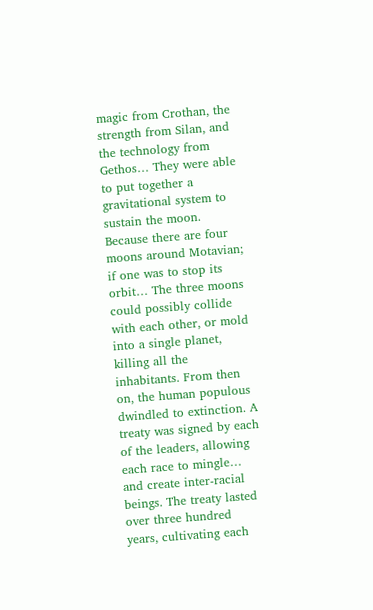magic from Crothan, the strength from Silan, and the technology from Gethos… They were able to put together a gravitational system to sustain the moon. Because there are four moons around Motavian; if one was to stop its orbit… The three moons could possibly collide with each other, or mold into a single planet, killing all the inhabitants. From then on, the human populous dwindled to extinction. A treaty was signed by each of the leaders, allowing each race to mingle… and create inter-racial beings. The treaty lasted over three hundred years, cultivating each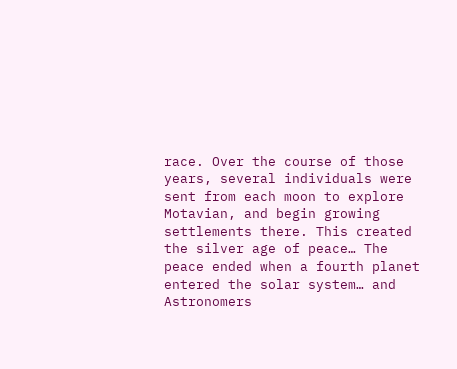race. Over the course of those years, several individuals were sent from each moon to explore Motavian, and begin growing settlements there. This created the silver age of peace… The peace ended when a fourth planet entered the solar system… and Astronomers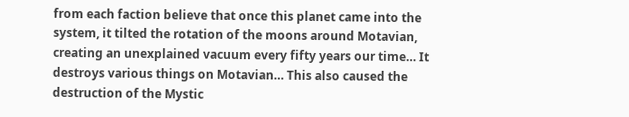from each faction believe that once this planet came into the system, it tilted the rotation of the moons around Motavian, creating an unexplained vacuum every fifty years our time… It destroys various things on Motavian… This also caused the destruction of the Mystic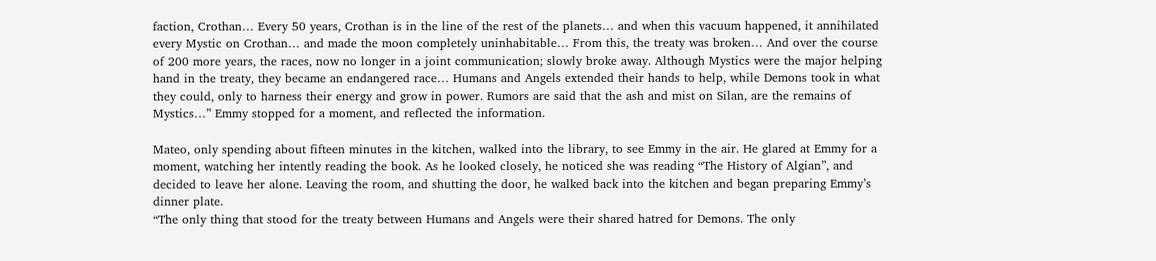faction, Crothan… Every 50 years, Crothan is in the line of the rest of the planets… and when this vacuum happened, it annihilated every Mystic on Crothan… and made the moon completely uninhabitable… From this, the treaty was broken… And over the course of 200 more years, the races, now no longer in a joint communication; slowly broke away. Although Mystics were the major helping hand in the treaty, they became an endangered race… Humans and Angels extended their hands to help, while Demons took in what they could, only to harness their energy and grow in power. Rumors are said that the ash and mist on Silan, are the remains of Mystics…” Emmy stopped for a moment, and reflected the information.

Mateo, only spending about fifteen minutes in the kitchen, walked into the library, to see Emmy in the air. He glared at Emmy for a moment, watching her intently reading the book. As he looked closely, he noticed she was reading “The History of Algian”, and decided to leave her alone. Leaving the room, and shutting the door, he walked back into the kitchen and began preparing Emmy’s dinner plate.
“The only thing that stood for the treaty between Humans and Angels were their shared hatred for Demons. The only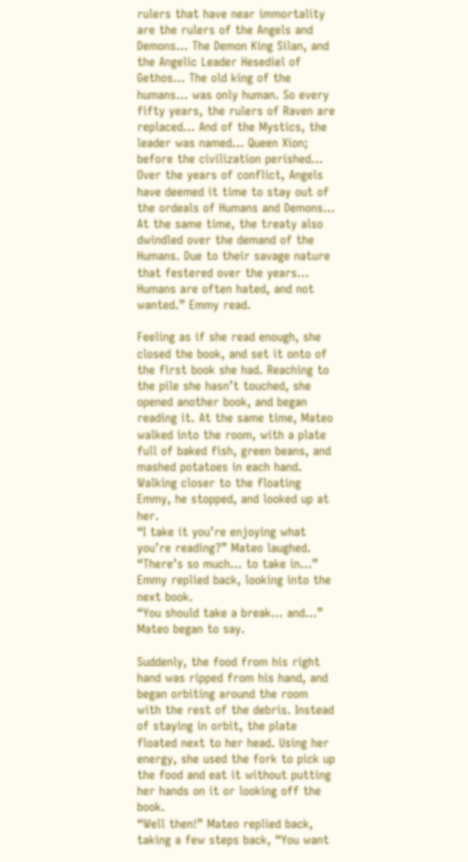rulers that have near immortality are the rulers of the Angels and Demons… The Demon King Silan, and the Angelic Leader Hesediel of Gethos… The old king of the humans… was only human. So every fifty years, the rulers of Raven are replaced… And of the Mystics, the leader was named… Queen Xion; before the civilization perished… Over the years of conflict, Angels have deemed it time to stay out of the ordeals of Humans and Demons… At the same time, the treaty also dwindled over the demand of the Humans. Due to their savage nature that festered over the years… Humans are often hated, and not wanted.” Emmy read.

Feeling as if she read enough, she closed the book, and set it onto of the first book she had. Reaching to the pile she hasn’t touched, she opened another book, and began reading it. At the same time, Mateo walked into the room, with a plate full of baked fish, green beans, and mashed potatoes in each hand. Walking closer to the floating Emmy, he stopped, and looked up at her.
“I take it you’re enjoying what you’re reading?” Mateo laughed.
“There’s so much… to take in…” Emmy replied back, looking into the next book.
“You should take a break… and…” Mateo began to say.

Suddenly, the food from his right hand was ripped from his hand, and began orbiting around the room with the rest of the debris. Instead of staying in orbit, the plate floated next to her head. Using her energy, she used the fork to pick up the food and eat it without putting her hands on it or looking off the book.
“Well then!” Mateo replied back, taking a few steps back, “You want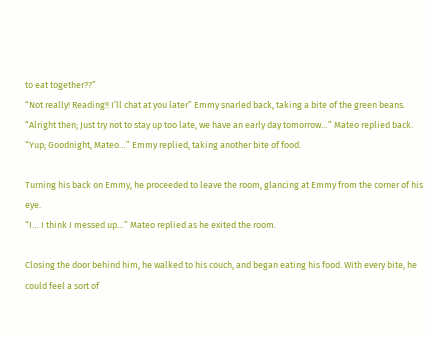to eat together??”
“Not really! Reading!! I’ll chat at you later” Emmy snarled back, taking a bite of the green beans.
“Alright then; Just try not to stay up too late, we have an early day tomorrow…” Mateo replied back.
“Yup; Goodnight, Mateo…” Emmy replied, taking another bite of food.

Turning his back on Emmy, he proceeded to leave the room, glancing at Emmy from the corner of his eye.
“I… I think I messed up…” Mateo replied as he exited the room.

Closing the door behind him, he walked to his couch, and began eating his food. With every bite, he could feel a sort of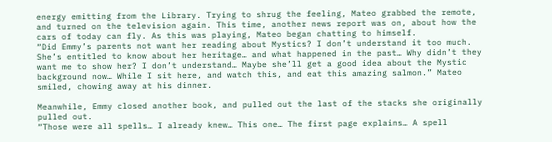energy emitting from the Library. Trying to shrug the feeling, Mateo grabbed the remote, and turned on the television again. This time, another news report was on, about how the cars of today can fly. As this was playing, Mateo began chatting to himself.
“Did Emmy’s parents not want her reading about Mystics? I don’t understand it too much. She’s entitled to know about her heritage… and what happened in the past… Why didn’t they want me to show her? I don’t understand… Maybe she’ll get a good idea about the Mystic background now… While I sit here, and watch this, and eat this amazing salmon.” Mateo smiled, chowing away at his dinner.

Meanwhile, Emmy closed another book, and pulled out the last of the stacks she originally pulled out.
“Those were all spells… I already knew… This one… The first page explains… A spell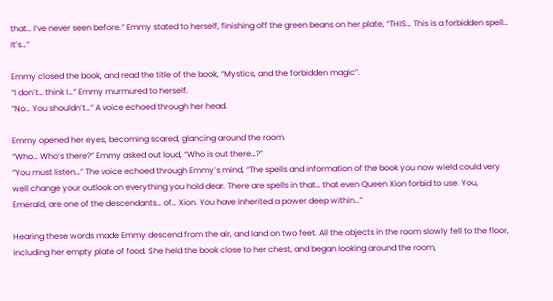that… I’ve never seen before.” Emmy stated to herself, finishing off the green beans on her plate, “THIS… This is a forbidden spell… It’s…”

Emmy closed the book, and read the title of the book, “Mystics, and the forbidden magic”.
“I don’t… think I…” Emmy murmured to herself.
“No… You shouldn’t…” A voice echoed through her head.

Emmy opened her eyes, becoming scared, glancing around the room.
“Who… Who’s there?” Emmy asked out loud, “Who is out there…?”
“You must listen…” The voice echoed through Emmy’s mind, “The spells and information of the book you now wield could very well change your outlook on everything you hold dear. There are spells in that… that even Queen Xion forbid to use. You, Emerald, are one of the descendants… of… Xion. You have inherited a power deep within…”

Hearing these words made Emmy descend from the air, and land on two feet. All the objects in the room slowly fell to the floor, including her empty plate of food. She held the book close to her chest, and began looking around the room,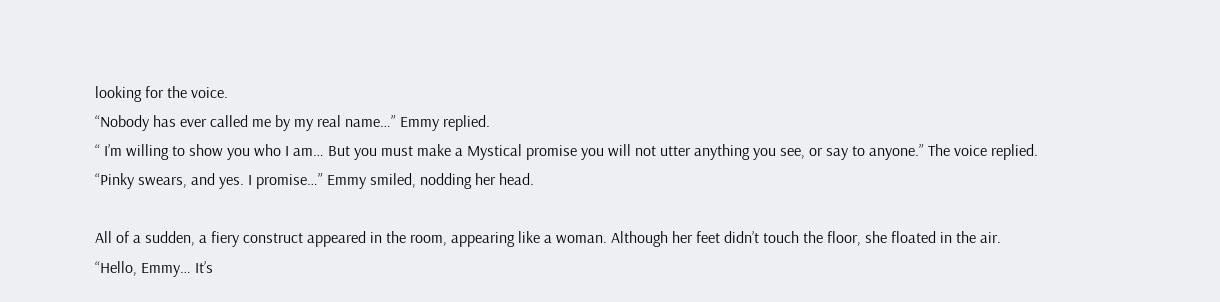looking for the voice.
“Nobody has ever called me by my real name…” Emmy replied.
“ I’m willing to show you who I am… But you must make a Mystical promise you will not utter anything you see, or say to anyone.” The voice replied.
“Pinky swears, and yes. I promise…” Emmy smiled, nodding her head.

All of a sudden, a fiery construct appeared in the room, appearing like a woman. Although her feet didn’t touch the floor, she floated in the air.
“Hello, Emmy… It’s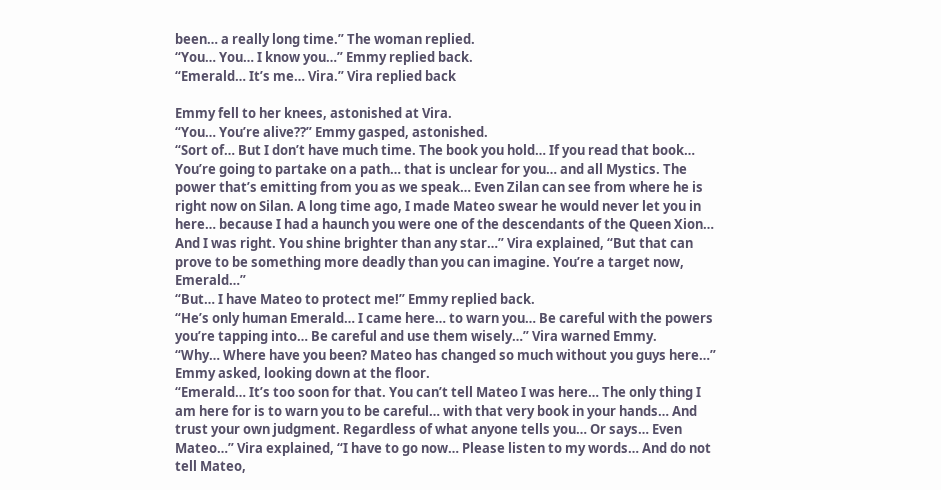been… a really long time.” The woman replied.
“You… You… I know you…” Emmy replied back.
“Emerald… It’s me… Vira.” Vira replied back

Emmy fell to her knees, astonished at Vira.
“You… You’re alive??” Emmy gasped, astonished.
“Sort of… But I don’t have much time. The book you hold… If you read that book… You’re going to partake on a path… that is unclear for you… and all Mystics. The power that’s emitting from you as we speak… Even Zilan can see from where he is right now on Silan. A long time ago, I made Mateo swear he would never let you in here… because I had a haunch you were one of the descendants of the Queen Xion… And I was right. You shine brighter than any star…” Vira explained, “But that can prove to be something more deadly than you can imagine. You’re a target now, Emerald…”
“But… I have Mateo to protect me!” Emmy replied back.
“He’s only human Emerald… I came here… to warn you… Be careful with the powers you’re tapping into… Be careful and use them wisely…” Vira warned Emmy.
“Why… Where have you been? Mateo has changed so much without you guys here…” Emmy asked, looking down at the floor.
“Emerald… It’s too soon for that. You can’t tell Mateo I was here… The only thing I am here for is to warn you to be careful… with that very book in your hands… And trust your own judgment. Regardless of what anyone tells you… Or says… Even Mateo…” Vira explained, “I have to go now… Please listen to my words… And do not tell Mateo,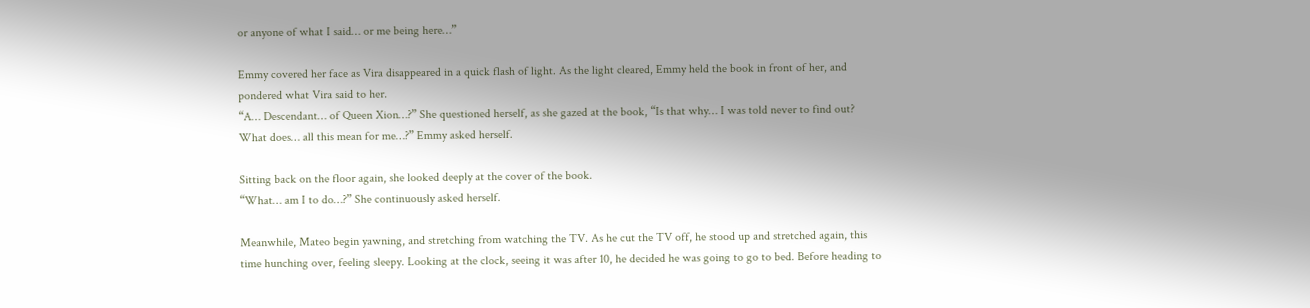or anyone of what I said… or me being here…”

Emmy covered her face as Vira disappeared in a quick flash of light. As the light cleared, Emmy held the book in front of her, and pondered what Vira said to her.
“A… Descendant… of Queen Xion…?” She questioned herself, as she gazed at the book, “Is that why… I was told never to find out? What does… all this mean for me…?” Emmy asked herself.

Sitting back on the floor again, she looked deeply at the cover of the book.
“What… am I to do…?” She continuously asked herself.

Meanwhile, Mateo begin yawning, and stretching from watching the TV. As he cut the TV off, he stood up and stretched again, this time hunching over, feeling sleepy. Looking at the clock, seeing it was after 10, he decided he was going to go to bed. Before heading to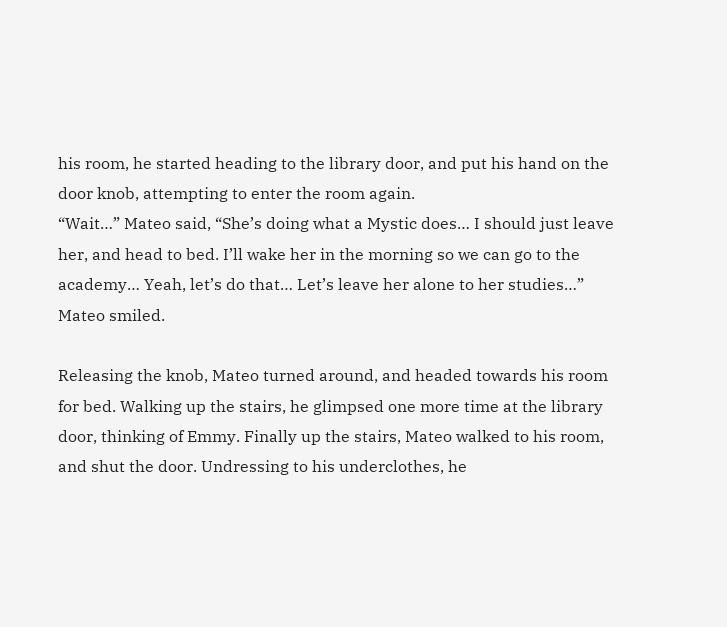his room, he started heading to the library door, and put his hand on the door knob, attempting to enter the room again.
“Wait…” Mateo said, “She’s doing what a Mystic does… I should just leave her, and head to bed. I’ll wake her in the morning so we can go to the academy… Yeah, let’s do that… Let’s leave her alone to her studies…” Mateo smiled.

Releasing the knob, Mateo turned around, and headed towards his room for bed. Walking up the stairs, he glimpsed one more time at the library door, thinking of Emmy. Finally up the stairs, Mateo walked to his room, and shut the door. Undressing to his underclothes, he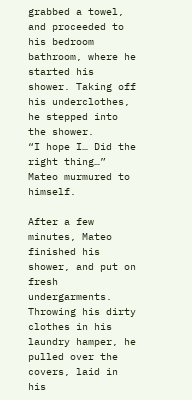grabbed a towel, and proceeded to his bedroom bathroom, where he started his shower. Taking off his underclothes, he stepped into the shower.
“I hope I… Did the right thing…” Mateo murmured to himself.

After a few minutes, Mateo finished his shower, and put on fresh undergarments. Throwing his dirty clothes in his laundry hamper, he pulled over the covers, laid in his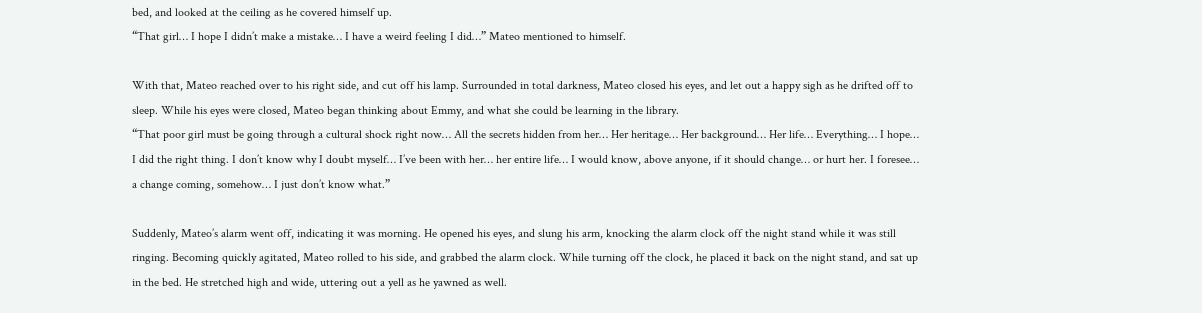bed, and looked at the ceiling as he covered himself up.
“That girl… I hope I didn’t make a mistake… I have a weird feeling I did…” Mateo mentioned to himself.

With that, Mateo reached over to his right side, and cut off his lamp. Surrounded in total darkness, Mateo closed his eyes, and let out a happy sigh as he drifted off to sleep. While his eyes were closed, Mateo began thinking about Emmy, and what she could be learning in the library.
“That poor girl must be going through a cultural shock right now… All the secrets hidden from her… Her heritage… Her background… Her life… Everything… I hope… I did the right thing. I don’t know why I doubt myself… I’ve been with her… her entire life… I would know, above anyone, if it should change… or hurt her. I foresee… a change coming, somehow… I just don’t know what.”

Suddenly, Mateo’s alarm went off, indicating it was morning. He opened his eyes, and slung his arm, knocking the alarm clock off the night stand while it was still ringing. Becoming quickly agitated, Mateo rolled to his side, and grabbed the alarm clock. While turning off the clock, he placed it back on the night stand, and sat up in the bed. He stretched high and wide, uttering out a yell as he yawned as well.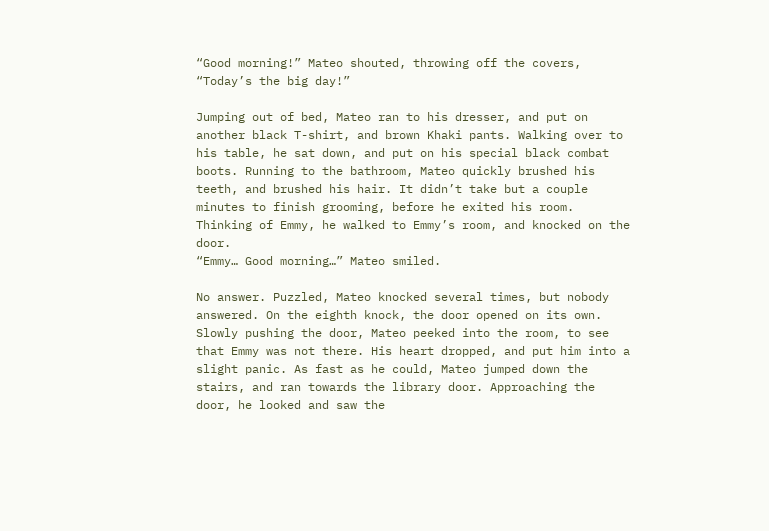“Good morning!” Mateo shouted, throwing off the covers, “Today’s the big day!”

Jumping out of bed, Mateo ran to his dresser, and put on another black T-shirt, and brown Khaki pants. Walking over to his table, he sat down, and put on his special black combat boots. Running to the bathroom, Mateo quickly brushed his teeth, and brushed his hair. It didn’t take but a couple minutes to finish grooming, before he exited his room. Thinking of Emmy, he walked to Emmy’s room, and knocked on the door.
“Emmy… Good morning…” Mateo smiled.

No answer. Puzzled, Mateo knocked several times, but nobody answered. On the eighth knock, the door opened on its own. Slowly pushing the door, Mateo peeked into the room, to see that Emmy was not there. His heart dropped, and put him into a slight panic. As fast as he could, Mateo jumped down the stairs, and ran towards the library door. Approaching the door, he looked and saw the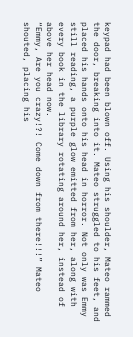keypad had been blown off. Using his shoulder, Mateo rammed the door, breaking into it. Mateo struggled to his feet, and placed his hands onto his head in horror. Not only was Emmy still reading, a purple glow emitted from her, along with every book in the library rotating around her, instead of above her head now.
“Emmy, Are you crazy!?! Come down from there!!!” Mateo shouted, placing his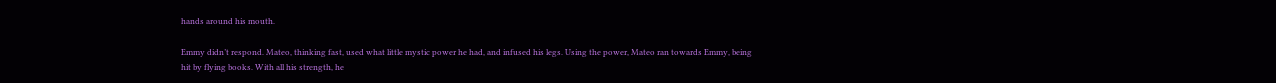hands around his mouth.

Emmy didn’t respond. Mateo, thinking fast, used what little mystic power he had, and infused his legs. Using the power, Mateo ran towards Emmy, being hit by flying books. With all his strength, he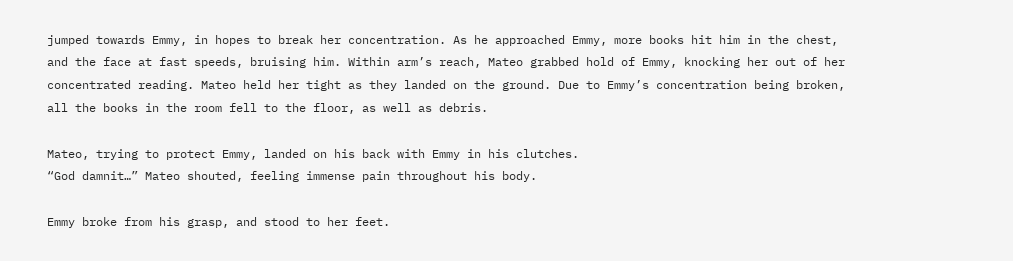jumped towards Emmy, in hopes to break her concentration. As he approached Emmy, more books hit him in the chest, and the face at fast speeds, bruising him. Within arm’s reach, Mateo grabbed hold of Emmy, knocking her out of her concentrated reading. Mateo held her tight as they landed on the ground. Due to Emmy’s concentration being broken, all the books in the room fell to the floor, as well as debris.

Mateo, trying to protect Emmy, landed on his back with Emmy in his clutches.
“God damnit…” Mateo shouted, feeling immense pain throughout his body.

Emmy broke from his grasp, and stood to her feet.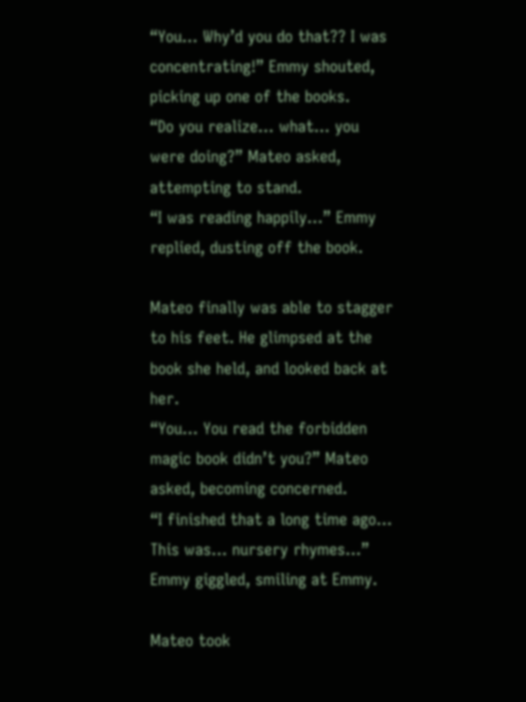“You… Why’d you do that?? I was concentrating!” Emmy shouted, picking up one of the books.
“Do you realize… what… you were doing?” Mateo asked, attempting to stand.
“I was reading happily…” Emmy replied, dusting off the book.

Mateo finally was able to stagger to his feet. He glimpsed at the book she held, and looked back at her.
“You… You read the forbidden magic book didn’t you?” Mateo asked, becoming concerned.
“I finished that a long time ago… This was… nursery rhymes…” Emmy giggled, smiling at Emmy.

Mateo took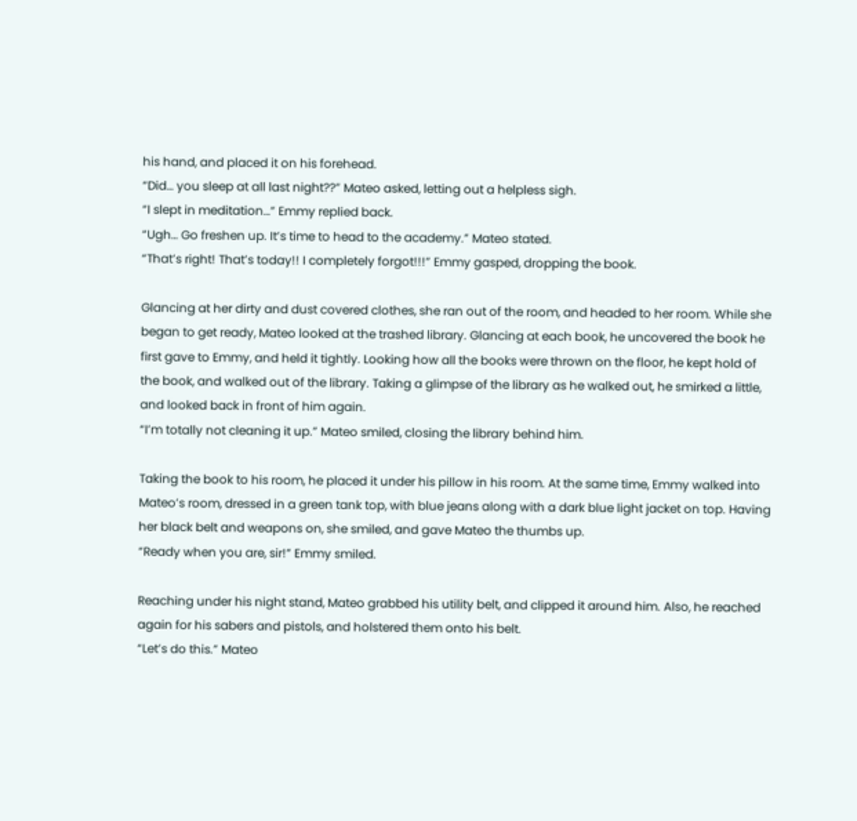his hand, and placed it on his forehead.
“Did… you sleep at all last night??” Mateo asked, letting out a helpless sigh.
“I slept in meditation…” Emmy replied back.
“Ugh… Go freshen up. It’s time to head to the academy.” Mateo stated.
“That’s right! That’s today!! I completely forgot!!!” Emmy gasped, dropping the book.

Glancing at her dirty and dust covered clothes, she ran out of the room, and headed to her room. While she began to get ready, Mateo looked at the trashed library. Glancing at each book, he uncovered the book he first gave to Emmy, and held it tightly. Looking how all the books were thrown on the floor, he kept hold of the book, and walked out of the library. Taking a glimpse of the library as he walked out, he smirked a little, and looked back in front of him again.
“I’m totally not cleaning it up.” Mateo smiled, closing the library behind him.

Taking the book to his room, he placed it under his pillow in his room. At the same time, Emmy walked into Mateo’s room, dressed in a green tank top, with blue jeans along with a dark blue light jacket on top. Having her black belt and weapons on, she smiled, and gave Mateo the thumbs up.
“Ready when you are, sir!” Emmy smiled.

Reaching under his night stand, Mateo grabbed his utility belt, and clipped it around him. Also, he reached again for his sabers and pistols, and holstered them onto his belt.
“Let’s do this.” Mateo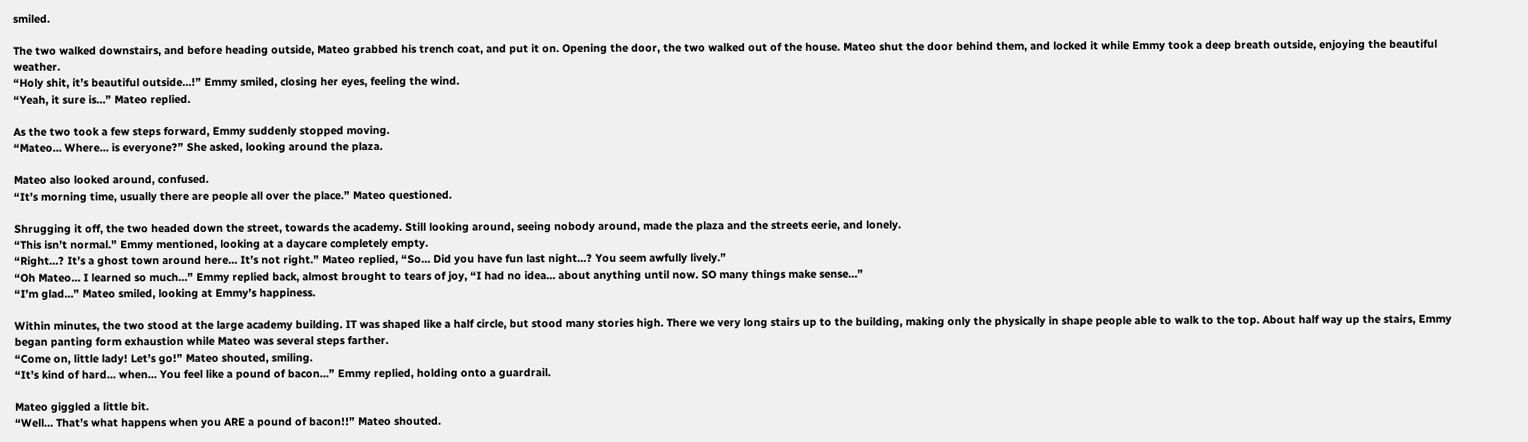smiled.

The two walked downstairs, and before heading outside, Mateo grabbed his trench coat, and put it on. Opening the door, the two walked out of the house. Mateo shut the door behind them, and locked it while Emmy took a deep breath outside, enjoying the beautiful weather.
“Holy shit, it’s beautiful outside…!” Emmy smiled, closing her eyes, feeling the wind.
“Yeah, it sure is…” Mateo replied.

As the two took a few steps forward, Emmy suddenly stopped moving.
“Mateo… Where… is everyone?” She asked, looking around the plaza.

Mateo also looked around, confused.
“It’s morning time, usually there are people all over the place.” Mateo questioned.

Shrugging it off, the two headed down the street, towards the academy. Still looking around, seeing nobody around, made the plaza and the streets eerie, and lonely.
“This isn’t normal.” Emmy mentioned, looking at a daycare completely empty.
“Right…? It’s a ghost town around here… It’s not right.” Mateo replied, “So… Did you have fun last night…? You seem awfully lively.”
“Oh Mateo… I learned so much…” Emmy replied back, almost brought to tears of joy, “I had no idea… about anything until now. SO many things make sense…”
“I’m glad…” Mateo smiled, looking at Emmy’s happiness.

Within minutes, the two stood at the large academy building. IT was shaped like a half circle, but stood many stories high. There we very long stairs up to the building, making only the physically in shape people able to walk to the top. About half way up the stairs, Emmy began panting form exhaustion while Mateo was several steps farther.
“Come on, little lady! Let’s go!” Mateo shouted, smiling.
“It’s kind of hard… when… You feel like a pound of bacon…” Emmy replied, holding onto a guardrail.

Mateo giggled a little bit.
“Well… That’s what happens when you ARE a pound of bacon!!” Mateo shouted.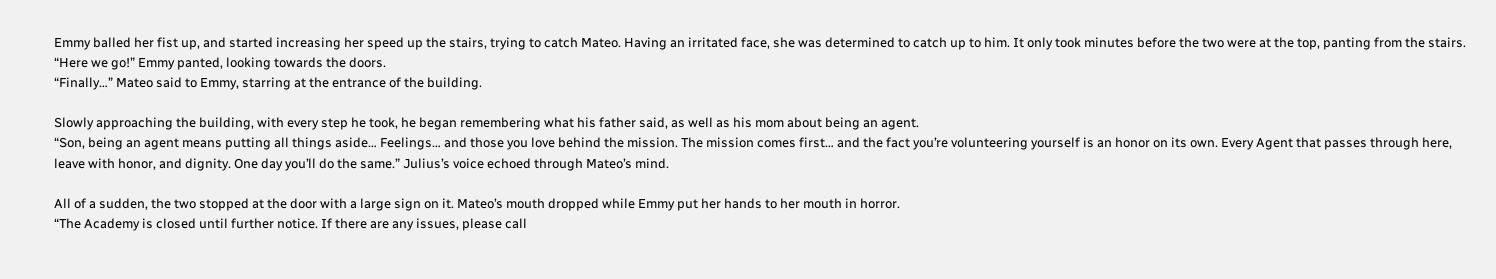Emmy balled her fist up, and started increasing her speed up the stairs, trying to catch Mateo. Having an irritated face, she was determined to catch up to him. It only took minutes before the two were at the top, panting from the stairs.
“Here we go!” Emmy panted, looking towards the doors.
“Finally…” Mateo said to Emmy, starring at the entrance of the building.

Slowly approaching the building, with every step he took, he began remembering what his father said, as well as his mom about being an agent.
“Son, being an agent means putting all things aside… Feelings… and those you love behind the mission. The mission comes first… and the fact you’re volunteering yourself is an honor on its own. Every Agent that passes through here, leave with honor, and dignity. One day you’ll do the same.” Julius’s voice echoed through Mateo’s mind.

All of a sudden, the two stopped at the door with a large sign on it. Mateo’s mouth dropped while Emmy put her hands to her mouth in horror.
“The Academy is closed until further notice. If there are any issues, please call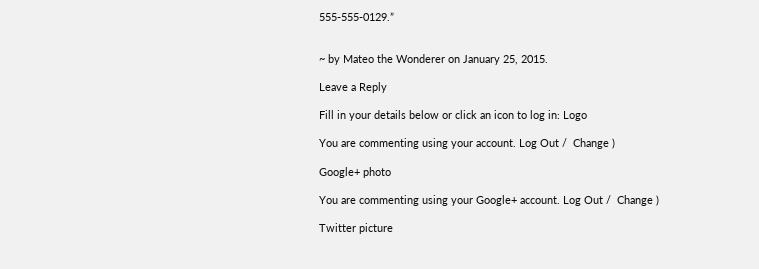555-555-0129.”


~ by Mateo the Wonderer on January 25, 2015.

Leave a Reply

Fill in your details below or click an icon to log in: Logo

You are commenting using your account. Log Out /  Change )

Google+ photo

You are commenting using your Google+ account. Log Out /  Change )

Twitter picture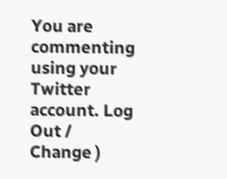You are commenting using your Twitter account. Log Out /  Change )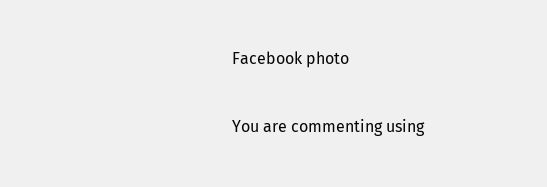Facebook photo

You are commenting using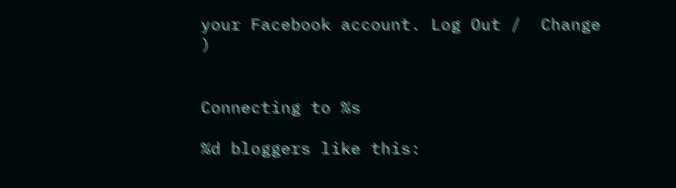your Facebook account. Log Out /  Change )


Connecting to %s

%d bloggers like this: